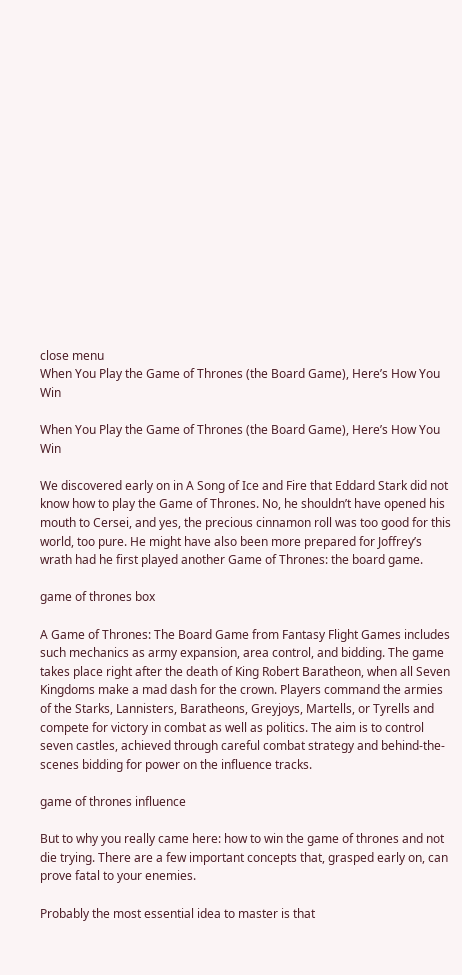close menu
When You Play the Game of Thrones (the Board Game), Here’s How You Win

When You Play the Game of Thrones (the Board Game), Here’s How You Win

We discovered early on in A Song of Ice and Fire that Eddard Stark did not know how to play the Game of Thrones. No, he shouldn’t have opened his mouth to Cersei, and yes, the precious cinnamon roll was too good for this world, too pure. He might have also been more prepared for Joffrey’s wrath had he first played another Game of Thrones: the board game.

game of thrones box

A Game of Thrones: The Board Game from Fantasy Flight Games includes such mechanics as army expansion, area control, and bidding. The game takes place right after the death of King Robert Baratheon, when all Seven Kingdoms make a mad dash for the crown. Players command the armies of the Starks, Lannisters, Baratheons, Greyjoys, Martells, or Tyrells and compete for victory in combat as well as politics. The aim is to control seven castles, achieved through careful combat strategy and behind-the-scenes bidding for power on the influence tracks.

game of thrones influence

But to why you really came here: how to win the game of thrones and not die trying. There are a few important concepts that, grasped early on, can prove fatal to your enemies.

Probably the most essential idea to master is that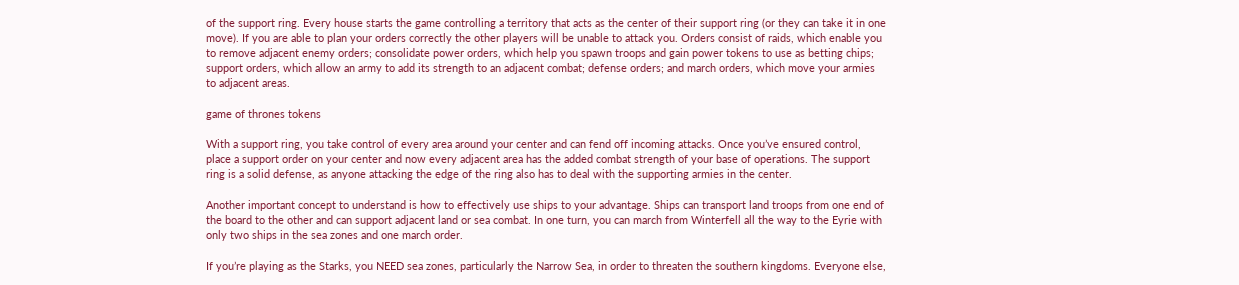of the support ring. Every house starts the game controlling a territory that acts as the center of their support ring (or they can take it in one move). If you are able to plan your orders correctly the other players will be unable to attack you. Orders consist of raids, which enable you to remove adjacent enemy orders; consolidate power orders, which help you spawn troops and gain power tokens to use as betting chips; support orders, which allow an army to add its strength to an adjacent combat; defense orders; and march orders, which move your armies to adjacent areas.

game of thrones tokens

With a support ring, you take control of every area around your center and can fend off incoming attacks. Once you’ve ensured control, place a support order on your center and now every adjacent area has the added combat strength of your base of operations. The support ring is a solid defense, as anyone attacking the edge of the ring also has to deal with the supporting armies in the center.

Another important concept to understand is how to effectively use ships to your advantage. Ships can transport land troops from one end of the board to the other and can support adjacent land or sea combat. In one turn, you can march from Winterfell all the way to the Eyrie with only two ships in the sea zones and one march order.

If you’re playing as the Starks, you NEED sea zones, particularly the Narrow Sea, in order to threaten the southern kingdoms. Everyone else,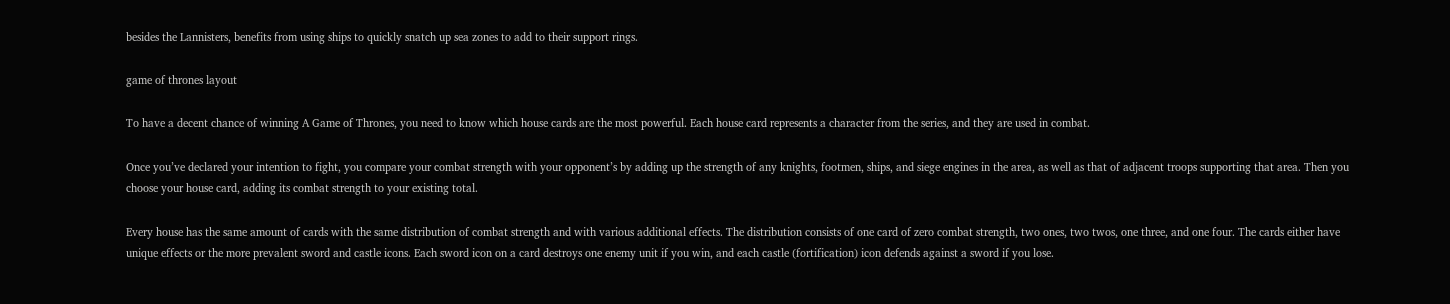besides the Lannisters, benefits from using ships to quickly snatch up sea zones to add to their support rings.

game of thrones layout

To have a decent chance of winning A Game of Thrones, you need to know which house cards are the most powerful. Each house card represents a character from the series, and they are used in combat.

Once you’ve declared your intention to fight, you compare your combat strength with your opponent’s by adding up the strength of any knights, footmen, ships, and siege engines in the area, as well as that of adjacent troops supporting that area. Then you choose your house card, adding its combat strength to your existing total.

Every house has the same amount of cards with the same distribution of combat strength and with various additional effects. The distribution consists of one card of zero combat strength, two ones, two twos, one three, and one four. The cards either have unique effects or the more prevalent sword and castle icons. Each sword icon on a card destroys one enemy unit if you win, and each castle (fortification) icon defends against a sword if you lose.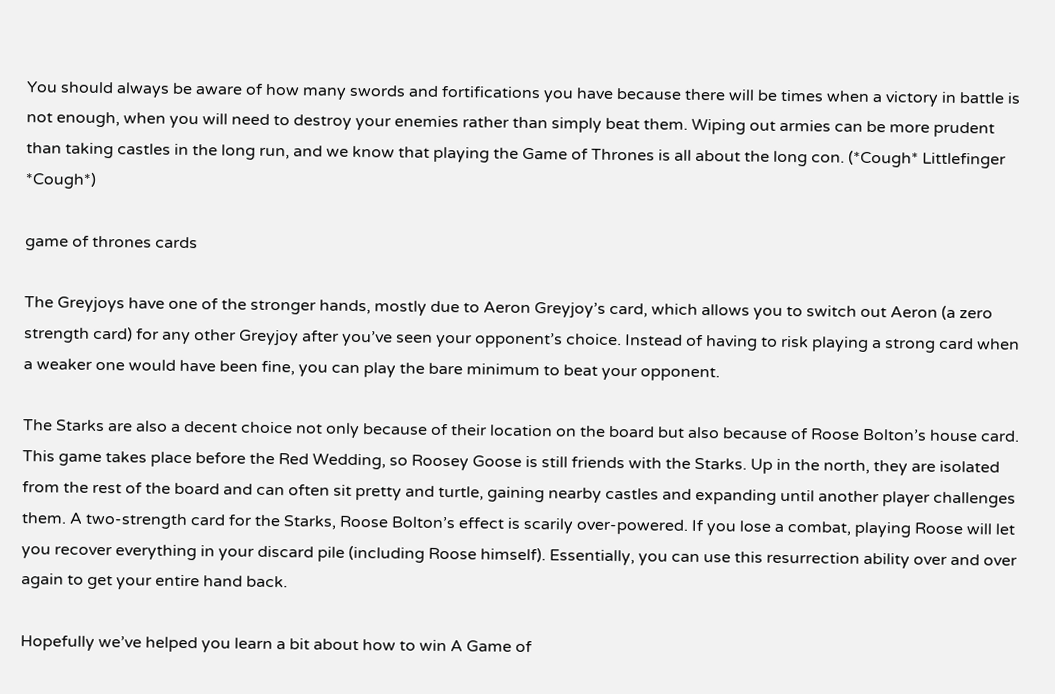You should always be aware of how many swords and fortifications you have because there will be times when a victory in battle is not enough, when you will need to destroy your enemies rather than simply beat them. Wiping out armies can be more prudent than taking castles in the long run, and we know that playing the Game of Thrones is all about the long con. (*Cough* Littlefinger *Cough*)

game of thrones cards

The Greyjoys have one of the stronger hands, mostly due to Aeron Greyjoy’s card, which allows you to switch out Aeron (a zero strength card) for any other Greyjoy after you’ve seen your opponent’s choice. Instead of having to risk playing a strong card when a weaker one would have been fine, you can play the bare minimum to beat your opponent.

The Starks are also a decent choice not only because of their location on the board but also because of Roose Bolton’s house card. This game takes place before the Red Wedding, so Roosey Goose is still friends with the Starks. Up in the north, they are isolated from the rest of the board and can often sit pretty and turtle, gaining nearby castles and expanding until another player challenges them. A two-strength card for the Starks, Roose Bolton’s effect is scarily over-powered. If you lose a combat, playing Roose will let you recover everything in your discard pile (including Roose himself). Essentially, you can use this resurrection ability over and over again to get your entire hand back.

Hopefully we’ve helped you learn a bit about how to win A Game of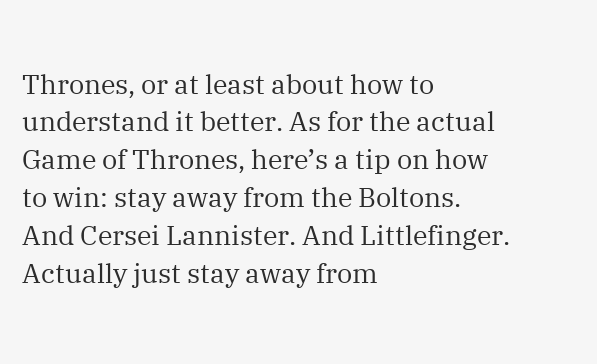Thrones, or at least about how to understand it better. As for the actual Game of Thrones, here’s a tip on how to win: stay away from the Boltons. And Cersei Lannister. And Littlefinger. Actually just stay away from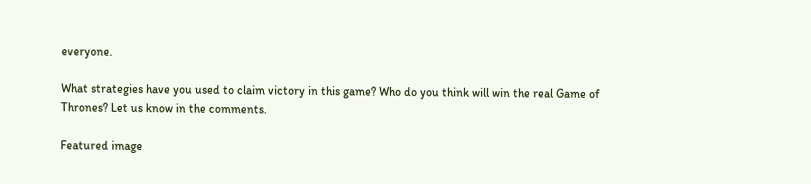everyone.

What strategies have you used to claim victory in this game? Who do you think will win the real Game of Thrones? Let us know in the comments.

Featured image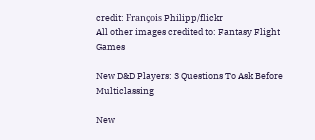credit: François Philipp/flickr
All other images credited to: Fantasy Flight Games

New D&D Players: 3 Questions To Ask Before Multiclassing

New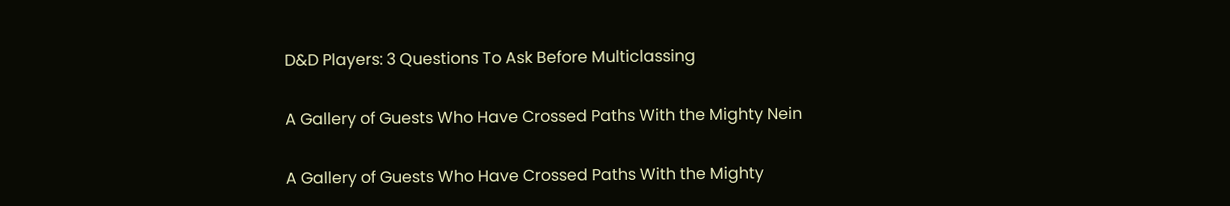D&D Players: 3 Questions To Ask Before Multiclassing

A Gallery of Guests Who Have Crossed Paths With the Mighty Nein

A Gallery of Guests Who Have Crossed Paths With the Mighty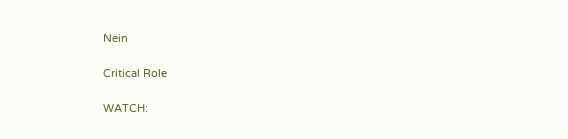Nein

Critical Role

WATCH: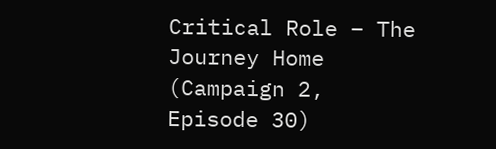Critical Role – The Journey Home (Campaign 2, Episode 30)